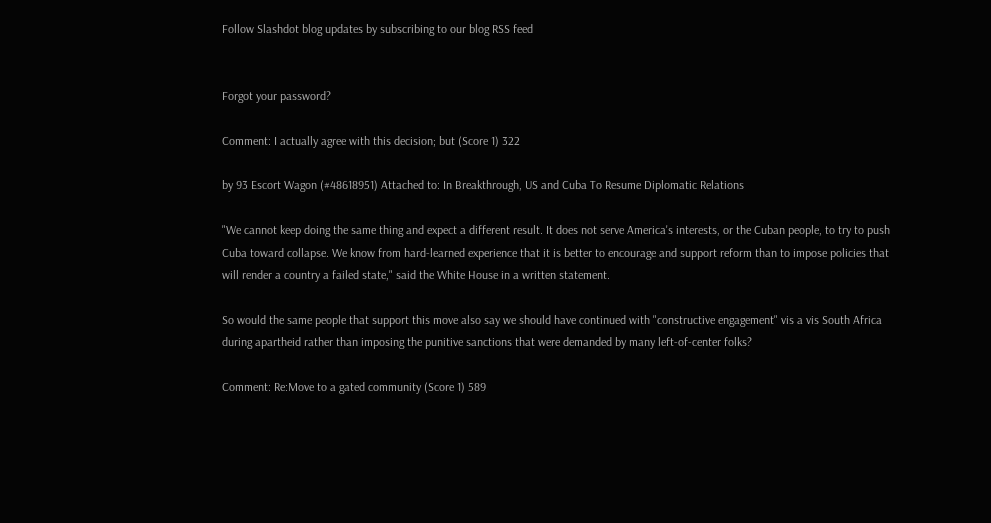Follow Slashdot blog updates by subscribing to our blog RSS feed


Forgot your password?

Comment: I actually agree with this decision; but (Score 1) 322

by 93 Escort Wagon (#48618951) Attached to: In Breakthrough, US and Cuba To Resume Diplomatic Relations

"We cannot keep doing the same thing and expect a different result. It does not serve America's interests, or the Cuban people, to try to push Cuba toward collapse. We know from hard-learned experience that it is better to encourage and support reform than to impose policies that will render a country a failed state," said the White House in a written statement.

So would the same people that support this move also say we should have continued with "constructive engagement" vis a vis South Africa during apartheid rather than imposing the punitive sanctions that were demanded by many left-of-center folks?

Comment: Re:Move to a gated community (Score 1) 589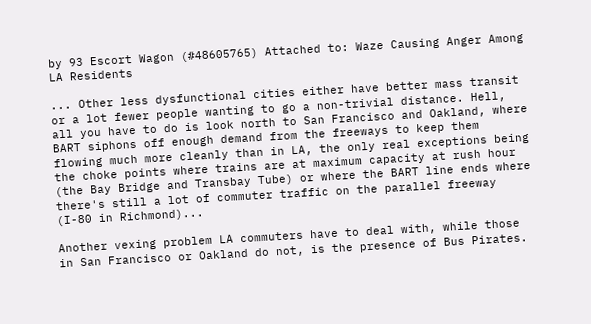by 93 Escort Wagon (#48605765) Attached to: Waze Causing Anger Among LA Residents

... Other less dysfunctional cities either have better mass transit or a lot fewer people wanting to go a non-trivial distance. Hell, all you have to do is look north to San Francisco and Oakland, where BART siphons off enough demand from the freeways to keep them flowing much more cleanly than in LA, the only real exceptions being the choke points where trains are at maximum capacity at rush hour (the Bay Bridge and Transbay Tube) or where the BART line ends where there's still a lot of commuter traffic on the parallel freeway (I-80 in Richmond)...

Another vexing problem LA commuters have to deal with, while those in San Francisco or Oakland do not, is the presence of Bus Pirates.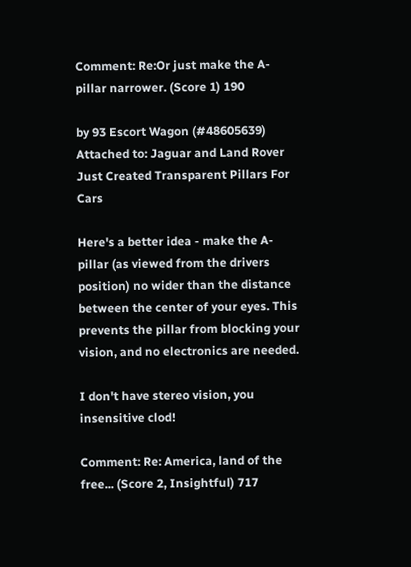Comment: Re:Or just make the A-pillar narrower. (Score 1) 190

by 93 Escort Wagon (#48605639) Attached to: Jaguar and Land Rover Just Created Transparent Pillars For Cars

Here's a better idea - make the A-pillar (as viewed from the drivers position) no wider than the distance between the center of your eyes. This prevents the pillar from blocking your vision, and no electronics are needed.

I don't have stereo vision, you insensitive clod!

Comment: Re: America, land of the free... (Score 2, Insightful) 717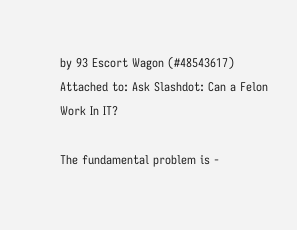by 93 Escort Wagon (#48543617) Attached to: Ask Slashdot: Can a Felon Work In IT?

The fundamental problem is -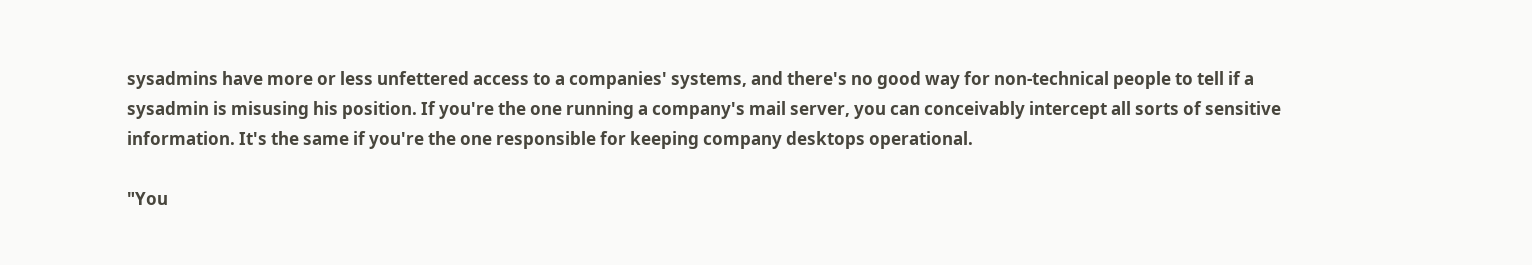sysadmins have more or less unfettered access to a companies' systems, and there's no good way for non-technical people to tell if a sysadmin is misusing his position. If you're the one running a company's mail server, you can conceivably intercept all sorts of sensitive information. It's the same if you're the one responsible for keeping company desktops operational.

"You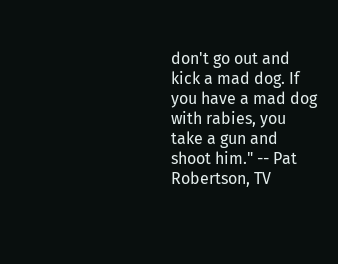don't go out and kick a mad dog. If you have a mad dog with rabies, you take a gun and shoot him." -- Pat Robertson, TV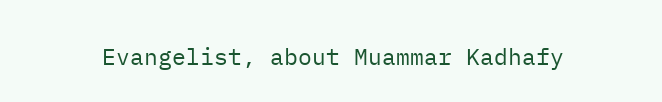Evangelist, about Muammar Kadhafy